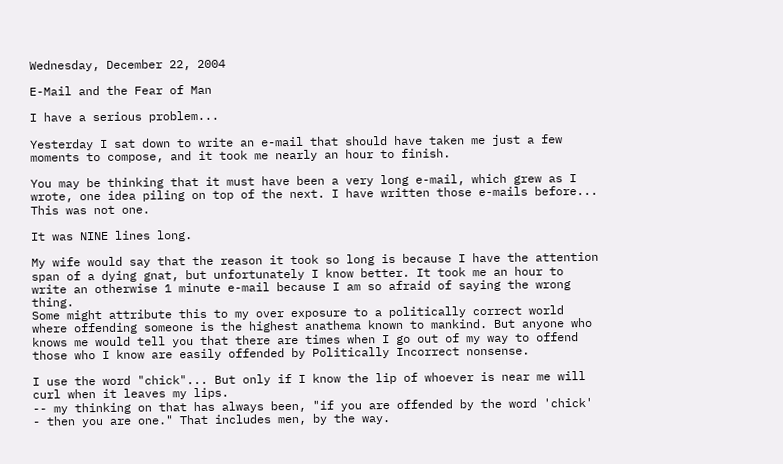Wednesday, December 22, 2004

E-Mail and the Fear of Man

I have a serious problem...

Yesterday I sat down to write an e-mail that should have taken me just a few moments to compose, and it took me nearly an hour to finish.

You may be thinking that it must have been a very long e-mail, which grew as I wrote, one idea piling on top of the next. I have written those e-mails before... This was not one.

It was NINE lines long.

My wife would say that the reason it took so long is because I have the attention span of a dying gnat, but unfortunately I know better. It took me an hour to write an otherwise 1 minute e-mail because I am so afraid of saying the wrong thing.
Some might attribute this to my over exposure to a politically correct world where offending someone is the highest anathema known to mankind. But anyone who knows me would tell you that there are times when I go out of my way to offend those who I know are easily offended by Politically Incorrect nonsense.

I use the word "chick"... But only if I know the lip of whoever is near me will curl when it leaves my lips.
-- my thinking on that has always been, "if you are offended by the word 'chick' - then you are one." That includes men, by the way.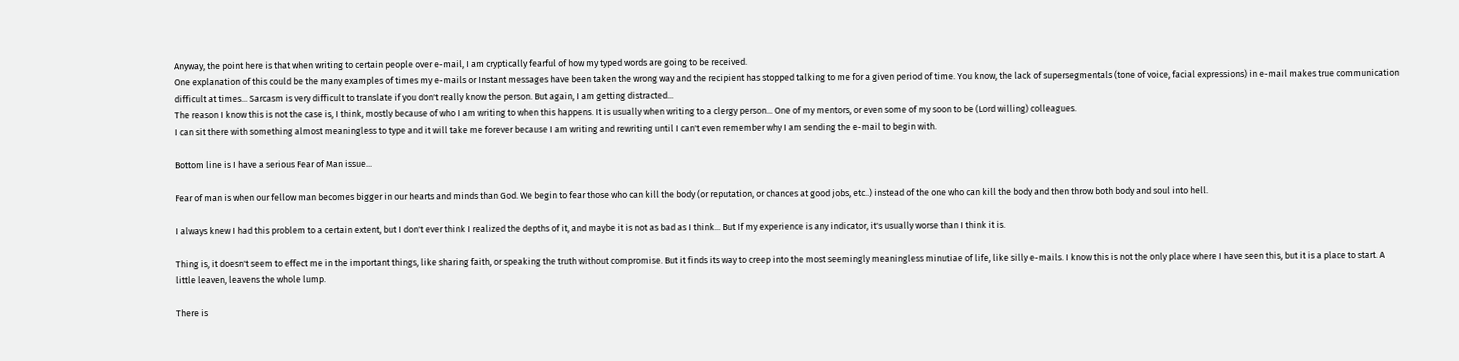Anyway, the point here is that when writing to certain people over e-mail, I am cryptically fearful of how my typed words are going to be received.
One explanation of this could be the many examples of times my e-mails or Instant messages have been taken the wrong way and the recipient has stopped talking to me for a given period of time. You know, the lack of supersegmentals (tone of voice, facial expressions) in e-mail makes true communication difficult at times... Sarcasm is very difficult to translate if you don't really know the person. But again, I am getting distracted...
The reason I know this is not the case is, I think, mostly because of who I am writing to when this happens. It is usually when writing to a clergy person... One of my mentors, or even some of my soon to be (Lord willing) colleagues.
I can sit there with something almost meaningless to type and it will take me forever because I am writing and rewriting until I can't even remember why I am sending the e-mail to begin with.

Bottom line is I have a serious Fear of Man issue...

Fear of man is when our fellow man becomes bigger in our hearts and minds than God. We begin to fear those who can kill the body (or reputation, or chances at good jobs, etc..) instead of the one who can kill the body and then throw both body and soul into hell.

I always knew I had this problem to a certain extent, but I don't ever think I realized the depths of it, and maybe it is not as bad as I think... But If my experience is any indicator, it's usually worse than I think it is.

Thing is, it doesn't seem to effect me in the important things, like sharing faith, or speaking the truth without compromise. But it finds its way to creep into the most seemingly meaningless minutiae of life, like silly e-mails. I know this is not the only place where I have seen this, but it is a place to start. A little leaven, leavens the whole lump.

There is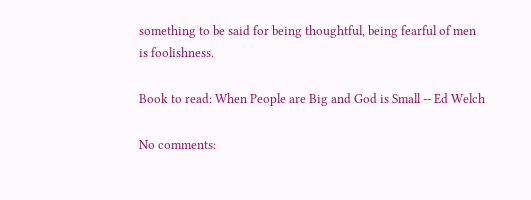something to be said for being thoughtful, being fearful of men is foolishness.

Book to read: When People are Big and God is Small -- Ed Welch

No comments: